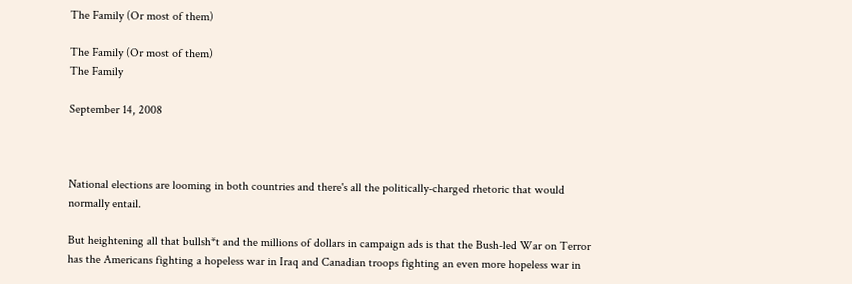The Family (Or most of them)

The Family (Or most of them)
The Family

September 14, 2008



National elections are looming in both countries and there's all the politically-charged rhetoric that would normally entail.

But heightening all that bullsh*t and the millions of dollars in campaign ads is that the Bush-led War on Terror has the Americans fighting a hopeless war in Iraq and Canadian troops fighting an even more hopeless war in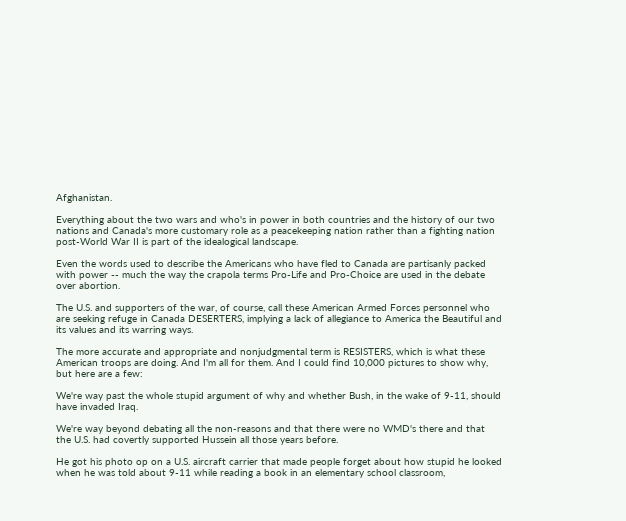Afghanistan.

Everything about the two wars and who's in power in both countries and the history of our two nations and Canada's more customary role as a peacekeeping nation rather than a fighting nation post-World War II is part of the idealogical landscape.

Even the words used to describe the Americans who have fled to Canada are partisanly packed with power -- much the way the crapola terms Pro-Life and Pro-Choice are used in the debate over abortion.

The U.S. and supporters of the war, of course, call these American Armed Forces personnel who are seeking refuge in Canada DESERTERS, implying a lack of allegiance to America the Beautiful and its values and its warring ways.

The more accurate and appropriate and nonjudgmental term is RESISTERS, which is what these American troops are doing. And I'm all for them. And I could find 10,000 pictures to show why, but here are a few:

We're way past the whole stupid argument of why and whether Bush, in the wake of 9-11, should have invaded Iraq.

We're way beyond debating all the non-reasons and that there were no WMD's there and that the U.S. had covertly supported Hussein all those years before.

He got his photo op on a U.S. aircraft carrier that made people forget about how stupid he looked when he was told about 9-11 while reading a book in an elementary school classroom,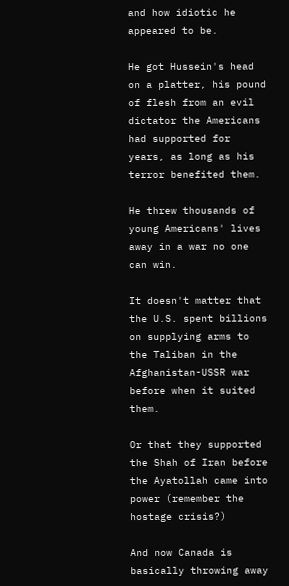and how idiotic he appeared to be.

He got Hussein's head on a platter, his pound of flesh from an evil dictator the Americans had supported for years, as long as his terror benefited them.

He threw thousands of young Americans' lives away in a war no one can win.

It doesn't matter that the U.S. spent billions on supplying arms to the Taliban in the Afghanistan-USSR war before when it suited them.

Or that they supported the Shah of Iran before the Ayatollah came into power (remember the hostage crisis?)

And now Canada is basically throwing away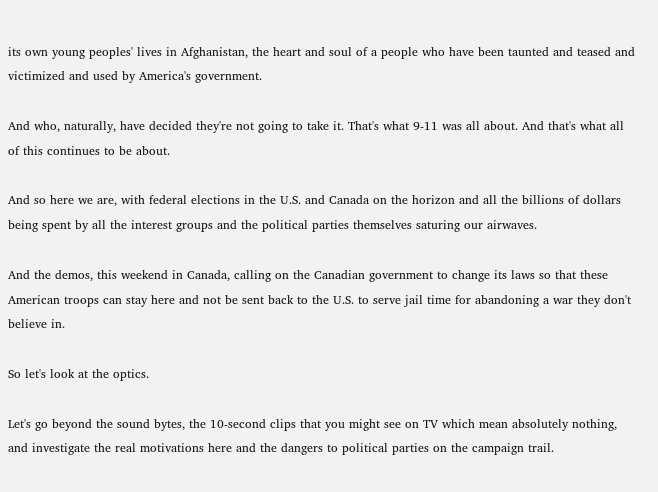its own young peoples' lives in Afghanistan, the heart and soul of a people who have been taunted and teased and victimized and used by America's government.

And who, naturally, have decided they're not going to take it. That's what 9-11 was all about. And that's what all of this continues to be about.

And so here we are, with federal elections in the U.S. and Canada on the horizon and all the billions of dollars being spent by all the interest groups and the political parties themselves saturing our airwaves.

And the demos, this weekend in Canada, calling on the Canadian government to change its laws so that these American troops can stay here and not be sent back to the U.S. to serve jail time for abandoning a war they don't believe in.

So let's look at the optics.

Let's go beyond the sound bytes, the 10-second clips that you might see on TV which mean absolutely nothing, and investigate the real motivations here and the dangers to political parties on the campaign trail.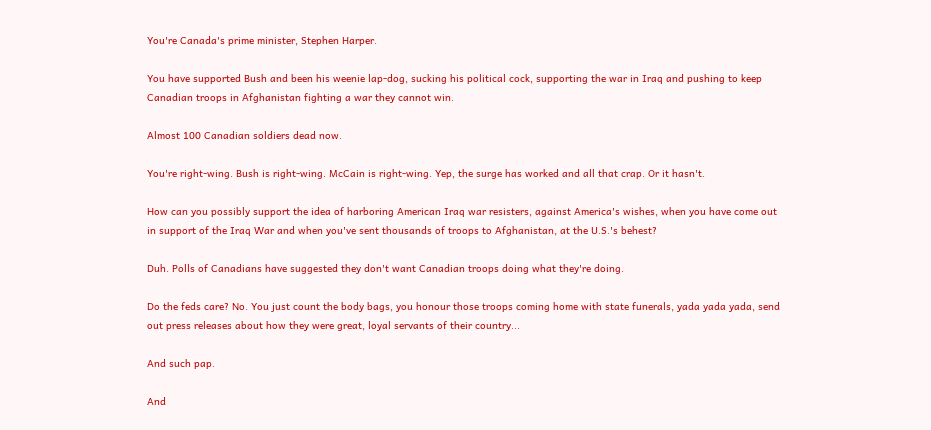You're Canada's prime minister, Stephen Harper.

You have supported Bush and been his weenie lap-dog, sucking his political cock, supporting the war in Iraq and pushing to keep Canadian troops in Afghanistan fighting a war they cannot win.

Almost 100 Canadian soldiers dead now.

You're right-wing. Bush is right-wing. McCain is right-wing. Yep, the surge has worked and all that crap. Or it hasn't.

How can you possibly support the idea of harboring American Iraq war resisters, against America's wishes, when you have come out in support of the Iraq War and when you've sent thousands of troops to Afghanistan, at the U.S.'s behest?

Duh. Polls of Canadians have suggested they don't want Canadian troops doing what they're doing.

Do the feds care? No. You just count the body bags, you honour those troops coming home with state funerals, yada yada yada, send out press releases about how they were great, loyal servants of their country...

And such pap.

And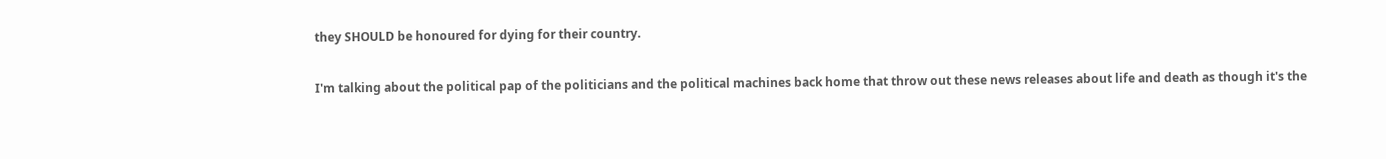they SHOULD be honoured for dying for their country.

I'm talking about the political pap of the politicians and the political machines back home that throw out these news releases about life and death as though it's the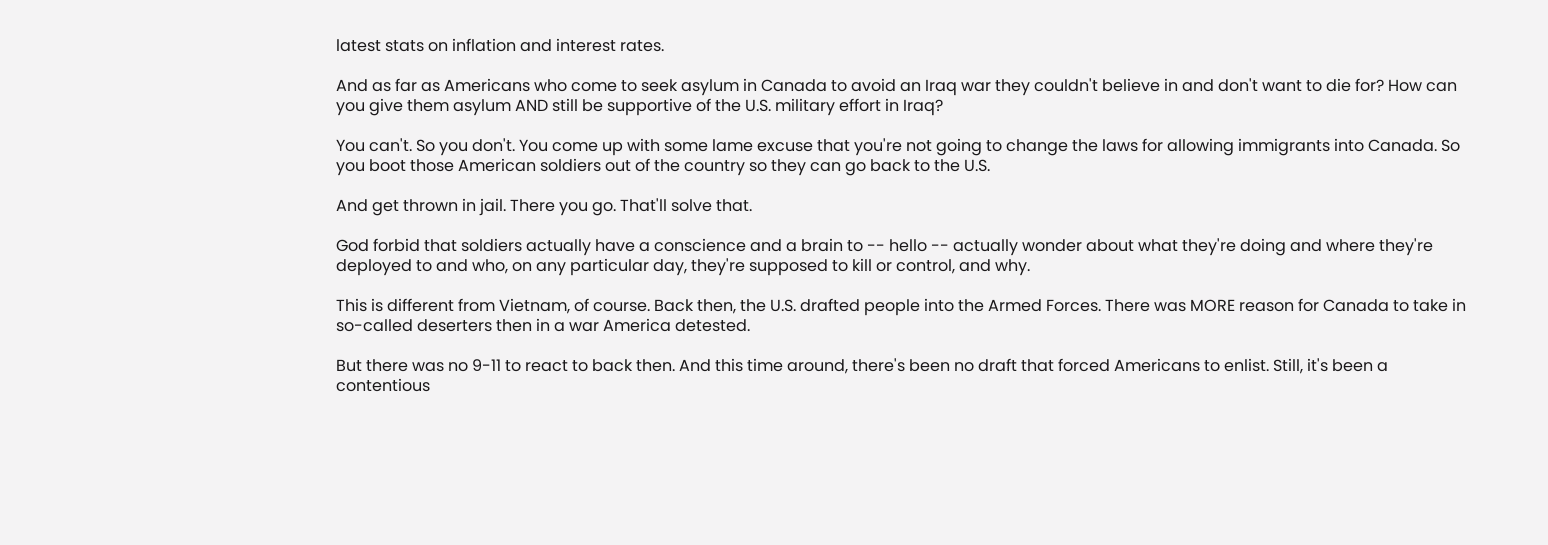latest stats on inflation and interest rates.

And as far as Americans who come to seek asylum in Canada to avoid an Iraq war they couldn't believe in and don't want to die for? How can you give them asylum AND still be supportive of the U.S. military effort in Iraq?

You can't. So you don't. You come up with some lame excuse that you're not going to change the laws for allowing immigrants into Canada. So you boot those American soldiers out of the country so they can go back to the U.S.

And get thrown in jail. There you go. That'll solve that.

God forbid that soldiers actually have a conscience and a brain to -- hello -- actually wonder about what they're doing and where they're deployed to and who, on any particular day, they're supposed to kill or control, and why.

This is different from Vietnam, of course. Back then, the U.S. drafted people into the Armed Forces. There was MORE reason for Canada to take in so-called deserters then in a war America detested.

But there was no 9-11 to react to back then. And this time around, there's been no draft that forced Americans to enlist. Still, it's been a contentious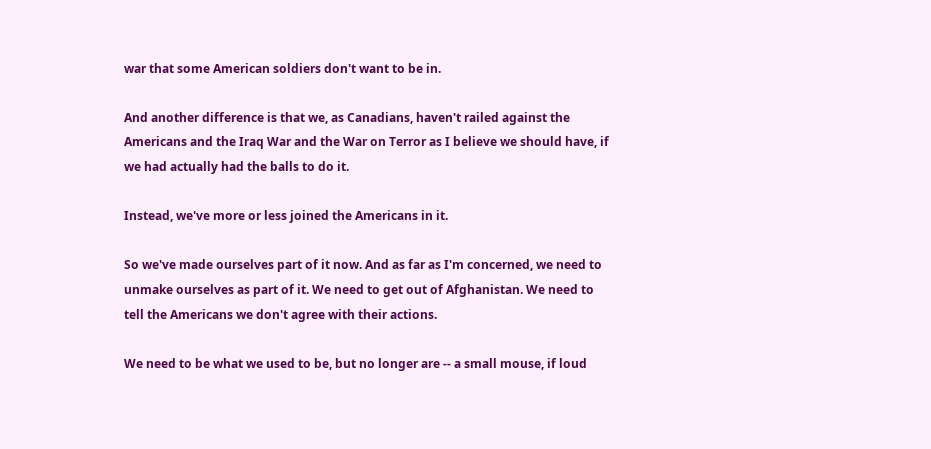war that some American soldiers don't want to be in.

And another difference is that we, as Canadians, haven't railed against the Americans and the Iraq War and the War on Terror as I believe we should have, if we had actually had the balls to do it.

Instead, we've more or less joined the Americans in it.

So we've made ourselves part of it now. And as far as I'm concerned, we need to unmake ourselves as part of it. We need to get out of Afghanistan. We need to tell the Americans we don't agree with their actions.

We need to be what we used to be, but no longer are -- a small mouse, if loud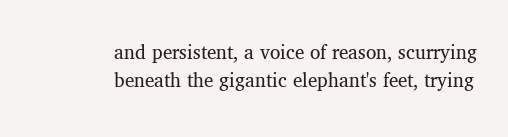and persistent, a voice of reason, scurrying beneath the gigantic elephant's feet, trying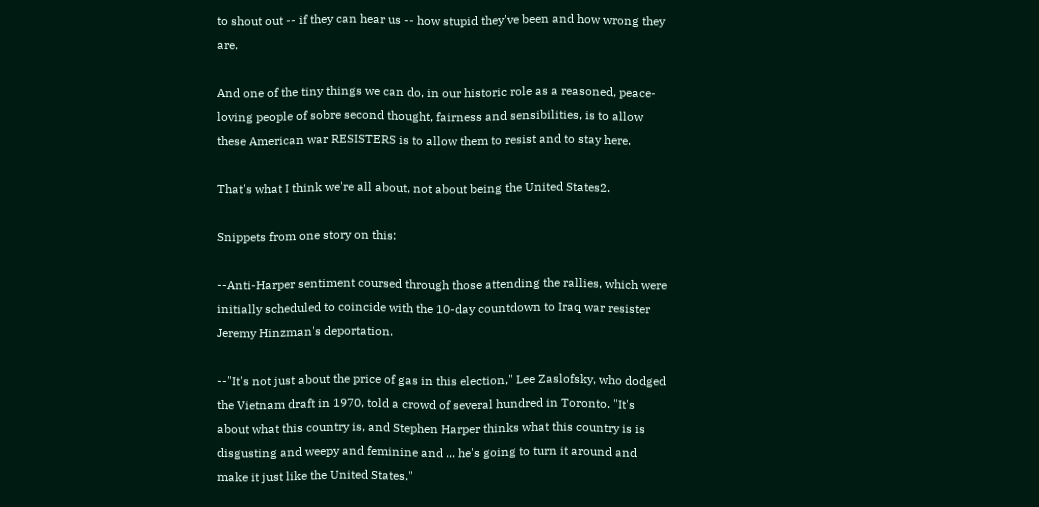to shout out -- if they can hear us -- how stupid they've been and how wrong they are.

And one of the tiny things we can do, in our historic role as a reasoned, peace-loving people of sobre second thought, fairness and sensibilities, is to allow these American war RESISTERS is to allow them to resist and to stay here.

That's what I think we're all about, not about being the United States2.

Snippets from one story on this:

--Anti-Harper sentiment coursed through those attending the rallies, which were initially scheduled to coincide with the 10-day countdown to Iraq war resister Jeremy Hinzman's deportation.

--"It's not just about the price of gas in this election," Lee Zaslofsky, who dodged the Vietnam draft in 1970, told a crowd of several hundred in Toronto. "It's about what this country is, and Stephen Harper thinks what this country is is disgusting and weepy and feminine and ... he's going to turn it around and make it just like the United States."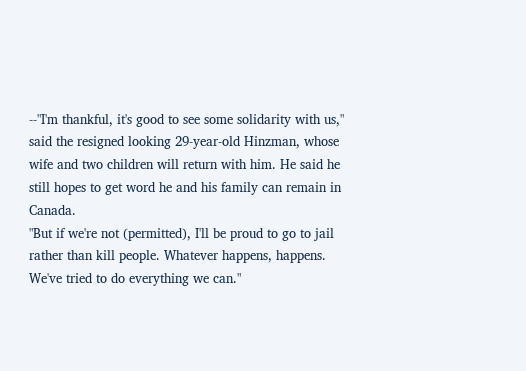--"I'm thankful, it's good to see some solidarity with us," said the resigned looking 29-year-old Hinzman, whose wife and two children will return with him. He said he still hopes to get word he and his family can remain in Canada.
"But if we're not (permitted), I'll be proud to go to jail rather than kill people. Whatever happens, happens. We've tried to do everything we can."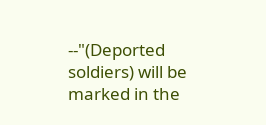--"(Deported soldiers) will be marked in the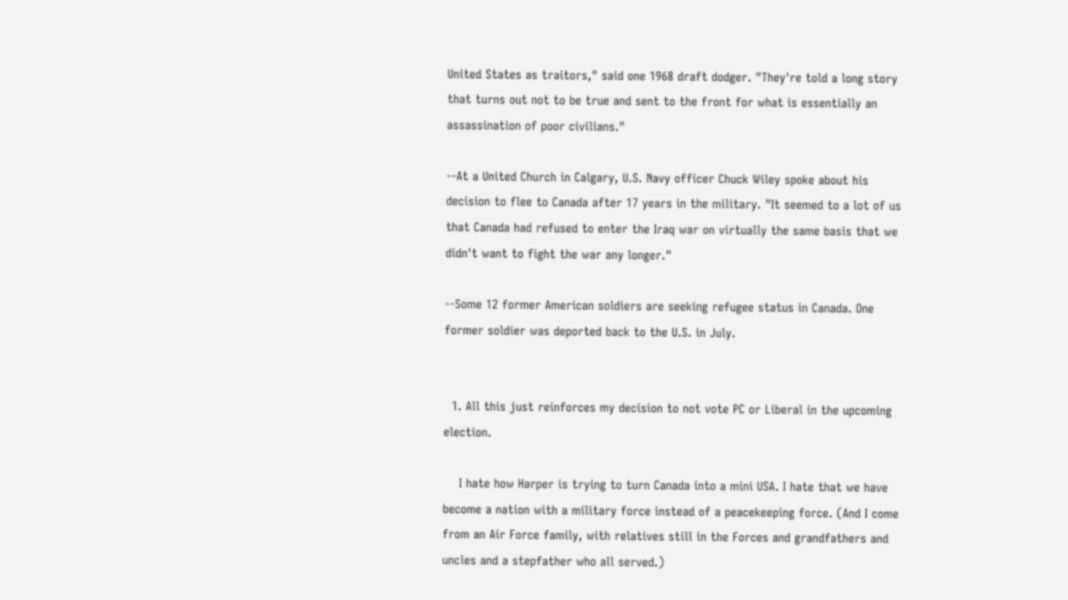United States as traitors," said one 1968 draft dodger. "They're told a long story that turns out not to be true and sent to the front for what is essentially an assassination of poor civilians."

--At a United Church in Calgary, U.S. Navy officer Chuck Wiley spoke about his decision to flee to Canada after 17 years in the military. "It seemed to a lot of us that Canada had refused to enter the Iraq war on virtually the same basis that we didn't want to fight the war any longer."

--Some 12 former American soldiers are seeking refugee status in Canada. One former soldier was deported back to the U.S. in July.


  1. All this just reinforces my decision to not vote PC or Liberal in the upcoming election.

    I hate how Harper is trying to turn Canada into a mini USA. I hate that we have become a nation with a military force instead of a peacekeeping force. (And I come from an Air Force family, with relatives still in the Forces and grandfathers and uncles and a stepfather who all served.)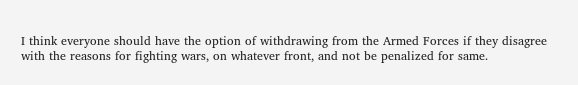I think everyone should have the option of withdrawing from the Armed Forces if they disagree with the reasons for fighting wars, on whatever front, and not be penalized for same.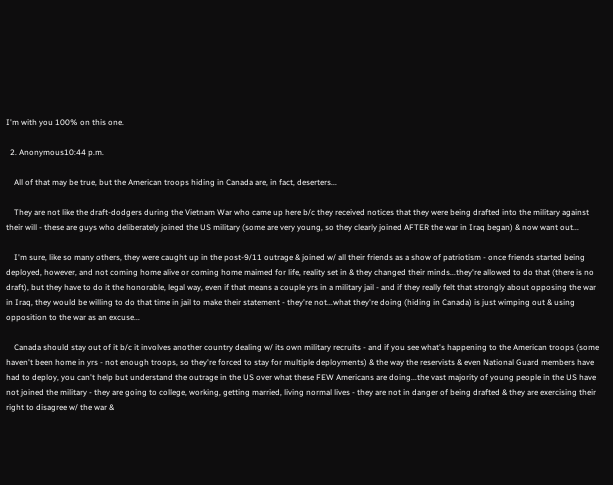I'm with you 100% on this one.

  2. Anonymous10:44 p.m.

    All of that may be true, but the American troops hiding in Canada are, in fact, deserters...

    They are not like the draft-dodgers during the Vietnam War who came up here b/c they received notices that they were being drafted into the military against their will - these are guys who deliberately joined the US military (some are very young, so they clearly joined AFTER the war in Iraq began) & now want out...

    I'm sure, like so many others, they were caught up in the post-9/11 outrage & joined w/ all their friends as a show of patriotism - once friends started being deployed, however, and not coming home alive or coming home maimed for life, reality set in & they changed their minds...they're allowed to do that (there is no draft), but they have to do it the honorable, legal way, even if that means a couple yrs in a military jail - and if they really felt that strongly about opposing the war in Iraq, they would be willing to do that time in jail to make their statement - they're not...what they're doing (hiding in Canada) is just wimping out & using opposition to the war as an excuse...

    Canada should stay out of it b/c it involves another country dealing w/ its own military recruits - and if you see what's happening to the American troops (some haven't been home in yrs - not enough troops, so they're forced to stay for multiple deployments) & the way the reservists & even National Guard members have had to deploy, you can't help but understand the outrage in the US over what these FEW Americans are doing...the vast majority of young people in the US have not joined the military - they are going to college, working, getting married, living normal lives - they are not in danger of being drafted & they are exercising their right to disagree w/ the war &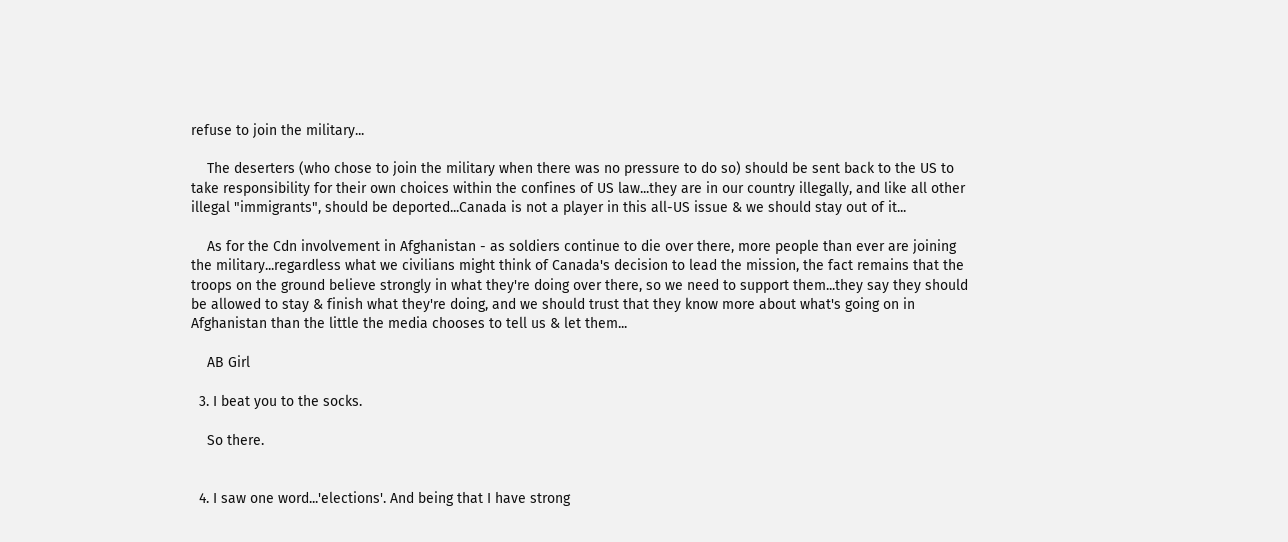refuse to join the military...

    The deserters (who chose to join the military when there was no pressure to do so) should be sent back to the US to take responsibility for their own choices within the confines of US law...they are in our country illegally, and like all other illegal "immigrants", should be deported...Canada is not a player in this all-US issue & we should stay out of it...

    As for the Cdn involvement in Afghanistan - as soldiers continue to die over there, more people than ever are joining the military...regardless what we civilians might think of Canada's decision to lead the mission, the fact remains that the troops on the ground believe strongly in what they're doing over there, so we need to support them...they say they should be allowed to stay & finish what they're doing, and we should trust that they know more about what's going on in Afghanistan than the little the media chooses to tell us & let them...

    AB Girl

  3. I beat you to the socks.

    So there.


  4. I saw one word...'elections'. And being that I have strong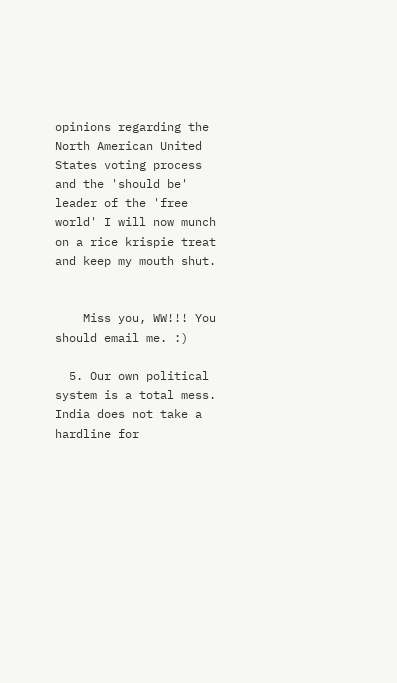opinions regarding the North American United States voting process and the 'should be' leader of the 'free world' I will now munch on a rice krispie treat and keep my mouth shut.


    Miss you, WW!!! You should email me. :)

  5. Our own political system is a total mess. India does not take a hardline for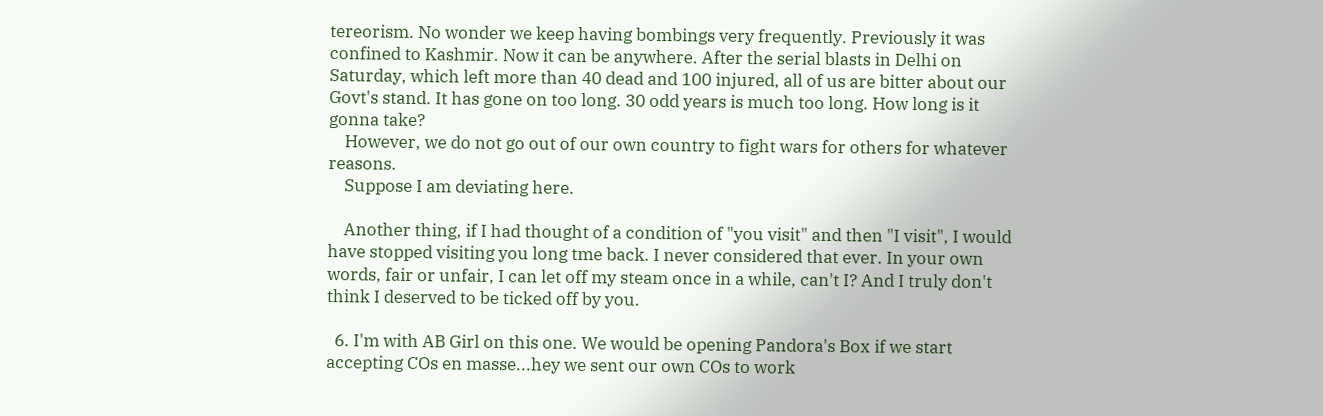tereorism. No wonder we keep having bombings very frequently. Previously it was confined to Kashmir. Now it can be anywhere. After the serial blasts in Delhi on Saturday, which left more than 40 dead and 100 injured, all of us are bitter about our Govt's stand. It has gone on too long. 30 odd years is much too long. How long is it gonna take?
    However, we do not go out of our own country to fight wars for others for whatever reasons.
    Suppose I am deviating here.

    Another thing, if I had thought of a condition of "you visit" and then "I visit", I would have stopped visiting you long tme back. I never considered that ever. In your own words, fair or unfair, I can let off my steam once in a while, can't I? And I truly don't think I deserved to be ticked off by you.

  6. I'm with AB Girl on this one. We would be opening Pandora's Box if we start accepting COs en masse...hey we sent our own COs to work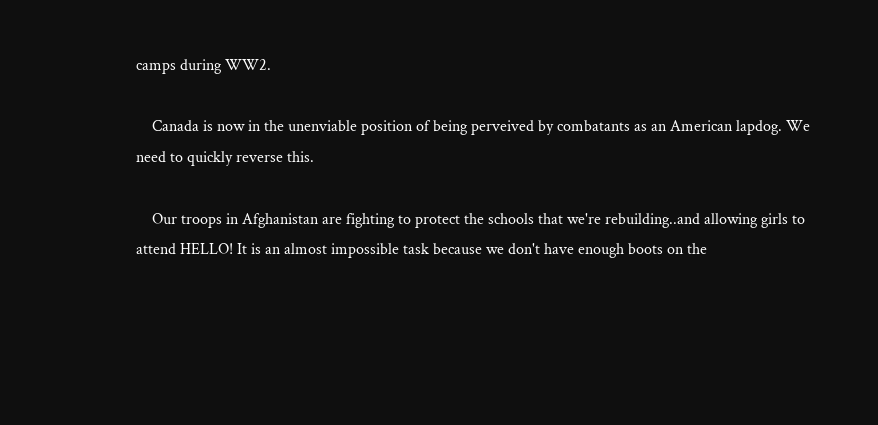camps during WW2.

    Canada is now in the unenviable position of being perveived by combatants as an American lapdog. We need to quickly reverse this.

    Our troops in Afghanistan are fighting to protect the schools that we're rebuilding..and allowing girls to attend HELLO! It is an almost impossible task because we don't have enough boots on the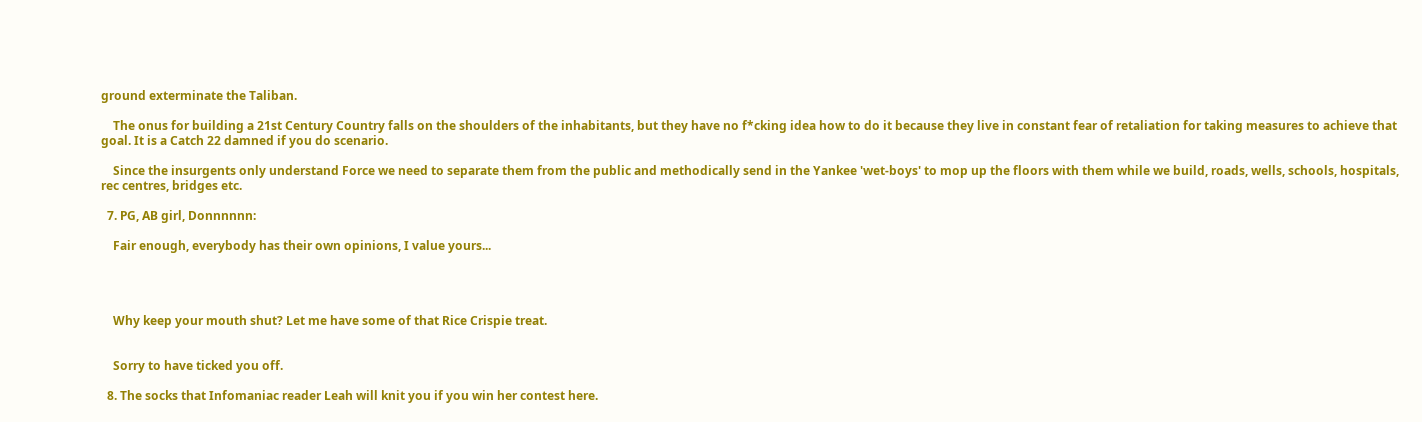ground exterminate the Taliban.

    The onus for building a 21st Century Country falls on the shoulders of the inhabitants, but they have no f*cking idea how to do it because they live in constant fear of retaliation for taking measures to achieve that goal. It is a Catch 22 damned if you do scenario.

    Since the insurgents only understand Force we need to separate them from the public and methodically send in the Yankee 'wet-boys' to mop up the floors with them while we build, roads, wells, schools, hospitals, rec centres, bridges etc.

  7. PG, AB girl, Donnnnnn:

    Fair enough, everybody has their own opinions, I value yours...




    Why keep your mouth shut? Let me have some of that Rice Crispie treat.


    Sorry to have ticked you off.

  8. The socks that Infomaniac reader Leah will knit you if you win her contest here.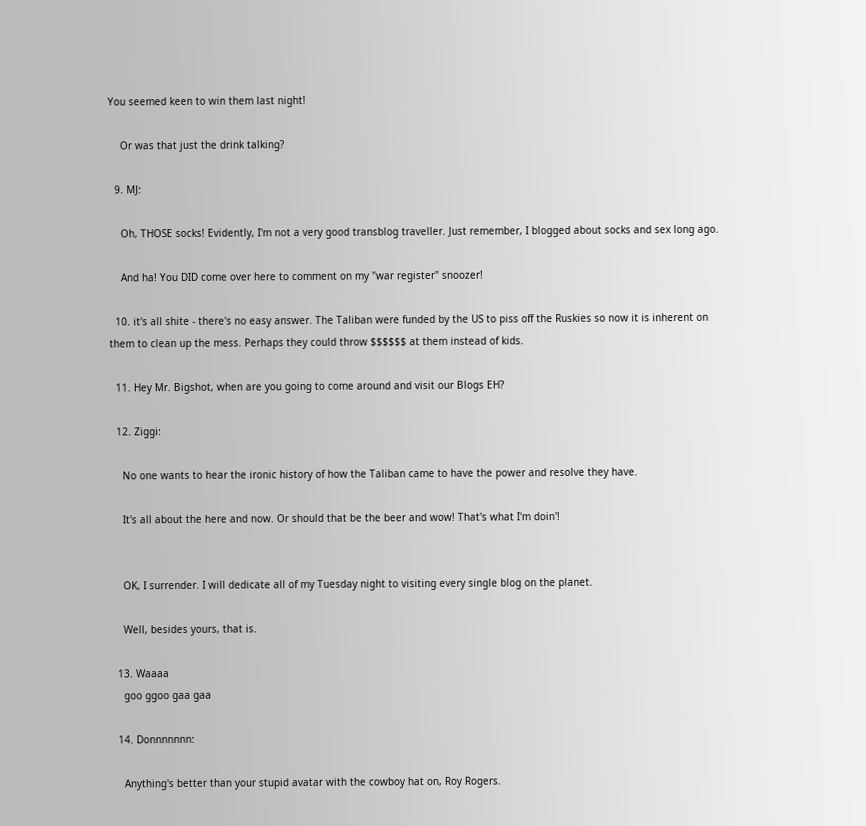You seemed keen to win them last night!

    Or was that just the drink talking?

  9. MJ:

    Oh, THOSE socks! Evidently, I'm not a very good transblog traveller. Just remember, I blogged about socks and sex long ago.

    And ha! You DID come over here to comment on my "war register" snoozer!

  10. it's all shite - there's no easy answer. The Taliban were funded by the US to piss off the Ruskies so now it is inherent on them to clean up the mess. Perhaps they could throw $$$$$$ at them instead of kids.

  11. Hey Mr. Bigshot, when are you going to come around and visit our Blogs EH?

  12. Ziggi:

    No one wants to hear the ironic history of how the Taliban came to have the power and resolve they have.

    It's all about the here and now. Or should that be the beer and wow! That's what I'm doin'!


    OK, I surrender. I will dedicate all of my Tuesday night to visiting every single blog on the planet.

    Well, besides yours, that is.

  13. Waaaa
    goo ggoo gaa gaa

  14. Donnnnnnn:

    Anything's better than your stupid avatar with the cowboy hat on, Roy Rogers.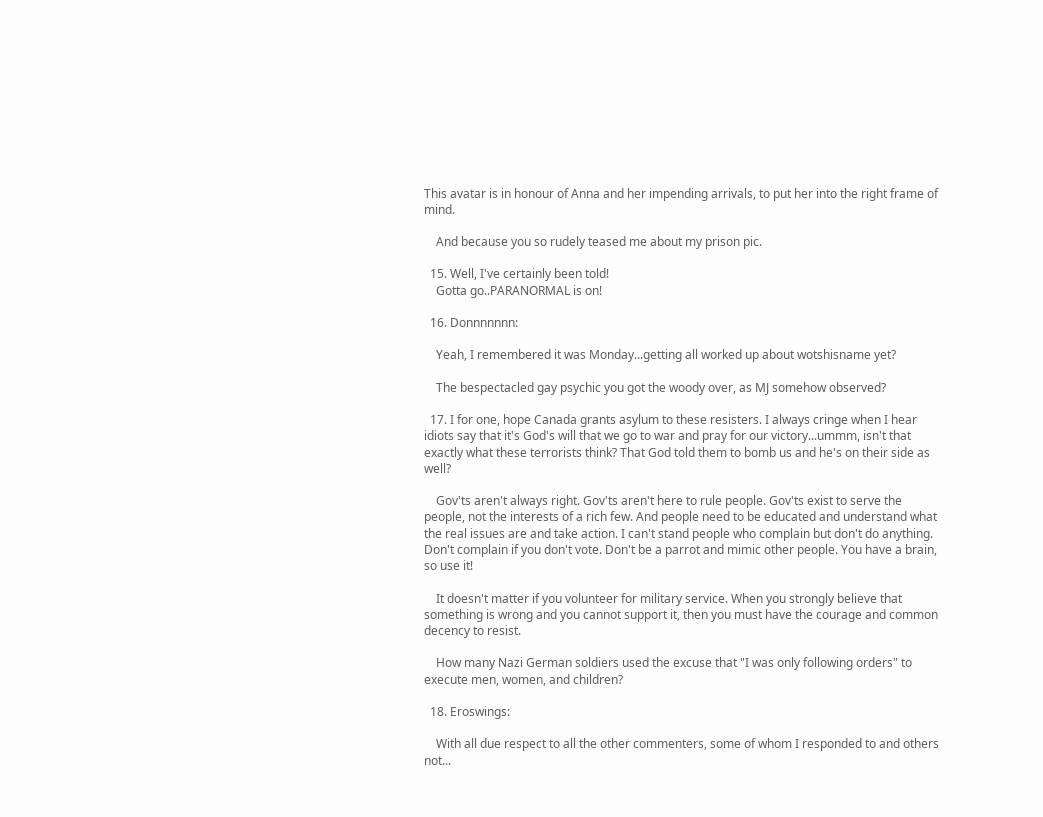This avatar is in honour of Anna and her impending arrivals, to put her into the right frame of mind.

    And because you so rudely teased me about my prison pic.

  15. Well, I've certainly been told!
    Gotta go..PARANORMAL is on!

  16. Donnnnnnn:

    Yeah, I remembered it was Monday...getting all worked up about wotshisname yet?

    The bespectacled gay psychic you got the woody over, as MJ somehow observed?

  17. I for one, hope Canada grants asylum to these resisters. I always cringe when I hear idiots say that it's God's will that we go to war and pray for our victory...ummm, isn't that exactly what these terrorists think? That God told them to bomb us and he's on their side as well?

    Gov'ts aren't always right. Gov'ts aren't here to rule people. Gov'ts exist to serve the people, not the interests of a rich few. And people need to be educated and understand what the real issues are and take action. I can't stand people who complain but don't do anything. Don't complain if you don't vote. Don't be a parrot and mimic other people. You have a brain, so use it!

    It doesn't matter if you volunteer for military service. When you strongly believe that something is wrong and you cannot support it, then you must have the courage and common decency to resist.

    How many Nazi German soldiers used the excuse that "I was only following orders" to execute men, women, and children?

  18. Eroswings:

    With all due respect to all the other commenters, some of whom I responded to and others not...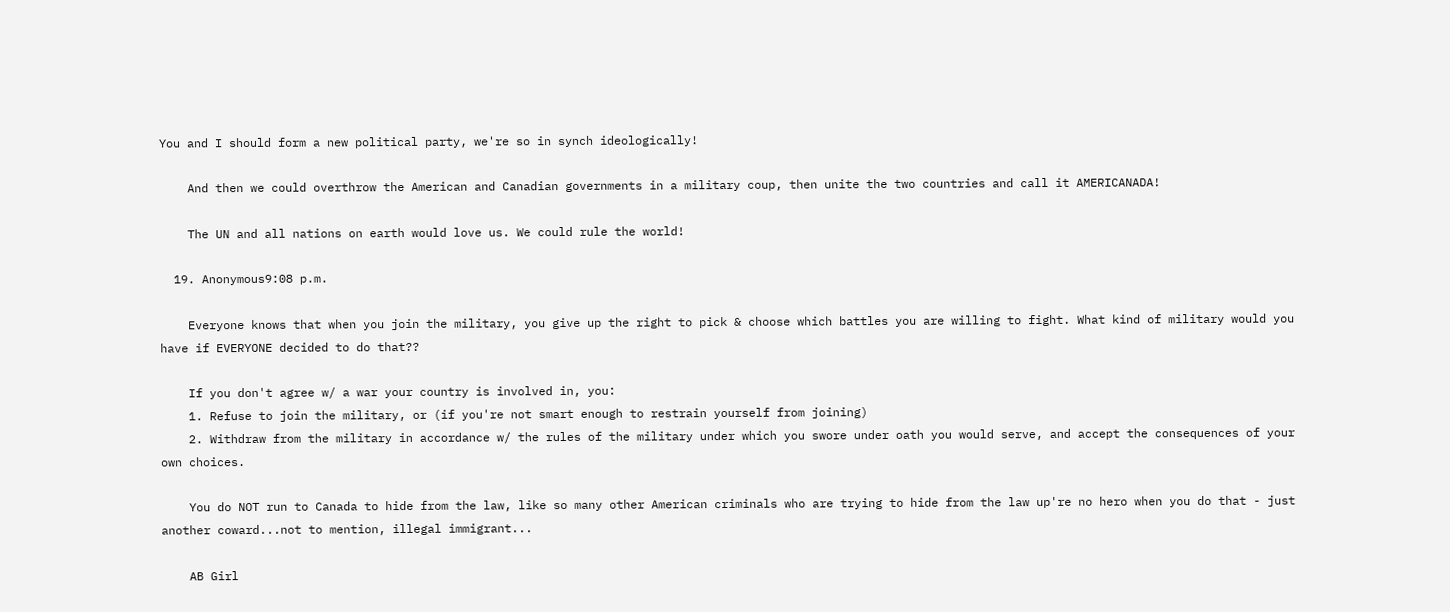You and I should form a new political party, we're so in synch ideologically!

    And then we could overthrow the American and Canadian governments in a military coup, then unite the two countries and call it AMERICANADA!

    The UN and all nations on earth would love us. We could rule the world!

  19. Anonymous9:08 p.m.

    Everyone knows that when you join the military, you give up the right to pick & choose which battles you are willing to fight. What kind of military would you have if EVERYONE decided to do that??

    If you don't agree w/ a war your country is involved in, you:
    1. Refuse to join the military, or (if you're not smart enough to restrain yourself from joining)
    2. Withdraw from the military in accordance w/ the rules of the military under which you swore under oath you would serve, and accept the consequences of your own choices.

    You do NOT run to Canada to hide from the law, like so many other American criminals who are trying to hide from the law up're no hero when you do that - just another coward...not to mention, illegal immigrant...

    AB Girl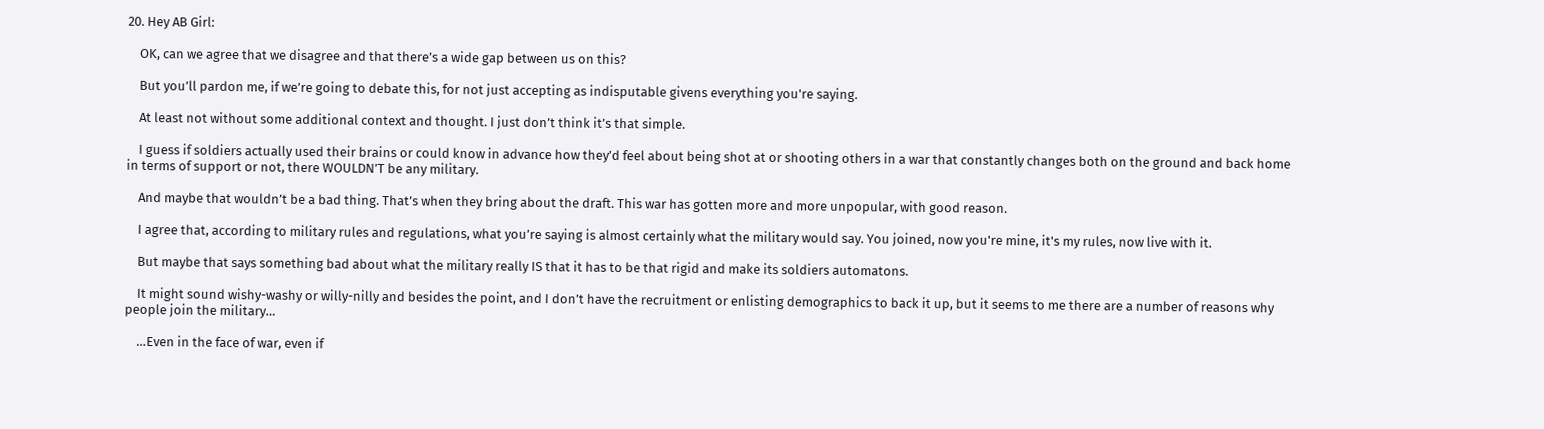20. Hey AB Girl:

    OK, can we agree that we disagree and that there’s a wide gap between us on this?

    But you’ll pardon me, if we’re going to debate this, for not just accepting as indisputable givens everything you're saying.

    At least not without some additional context and thought. I just don’t think it’s that simple.

    I guess if soldiers actually used their brains or could know in advance how they’d feel about being shot at or shooting others in a war that constantly changes both on the ground and back home in terms of support or not, there WOULDN’T be any military.

    And maybe that wouldn’t be a bad thing. That’s when they bring about the draft. This war has gotten more and more unpopular, with good reason.

    I agree that, according to military rules and regulations, what you’re saying is almost certainly what the military would say. You joined, now you're mine, it's my rules, now live with it.

    But maybe that says something bad about what the military really IS that it has to be that rigid and make its soldiers automatons.

    It might sound wishy-washy or willy-nilly and besides the point, and I don’t have the recruitment or enlisting demographics to back it up, but it seems to me there are a number of reasons why people join the military…

    …Even in the face of war, even if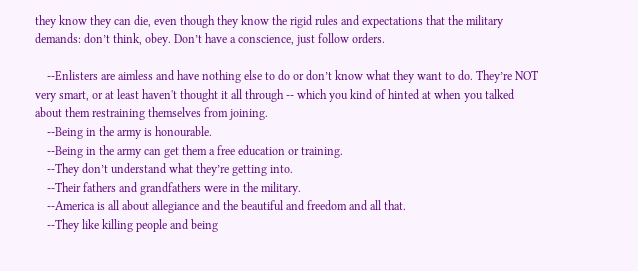they know they can die, even though they know the rigid rules and expectations that the military demands: don’t think, obey. Don’t have a conscience, just follow orders.

    --Enlisters are aimless and have nothing else to do or don’t know what they want to do. They’re NOT very smart, or at least haven't thought it all through -- which you kind of hinted at when you talked about them restraining themselves from joining.
    --Being in the army is honourable.
    --Being in the army can get them a free education or training.
    --They don’t understand what they’re getting into.
    --Their fathers and grandfathers were in the military.
    --America is all about allegiance and the beautiful and freedom and all that.
    --They like killing people and being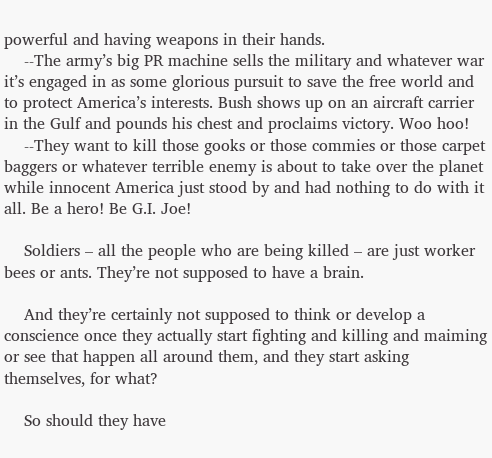powerful and having weapons in their hands.
    --The army’s big PR machine sells the military and whatever war it’s engaged in as some glorious pursuit to save the free world and to protect America’s interests. Bush shows up on an aircraft carrier in the Gulf and pounds his chest and proclaims victory. Woo hoo!
    --They want to kill those gooks or those commies or those carpet baggers or whatever terrible enemy is about to take over the planet while innocent America just stood by and had nothing to do with it all. Be a hero! Be G.I. Joe!

    Soldiers – all the people who are being killed – are just worker bees or ants. They’re not supposed to have a brain.

    And they’re certainly not supposed to think or develop a conscience once they actually start fighting and killing and maiming or see that happen all around them, and they start asking themselves, for what?

    So should they have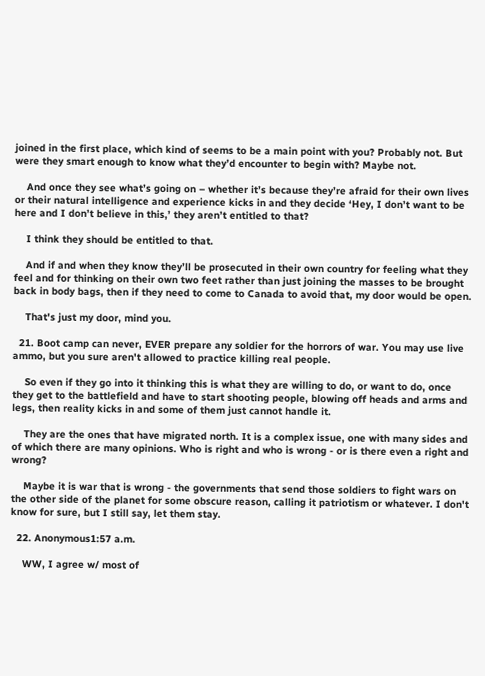joined in the first place, which kind of seems to be a main point with you? Probably not. But were they smart enough to know what they’d encounter to begin with? Maybe not.

    And once they see what’s going on – whether it’s because they’re afraid for their own lives or their natural intelligence and experience kicks in and they decide ‘Hey, I don’t want to be here and I don’t believe in this,’ they aren’t entitled to that?

    I think they should be entitled to that.

    And if and when they know they’ll be prosecuted in their own country for feeling what they feel and for thinking on their own two feet rather than just joining the masses to be brought back in body bags, then if they need to come to Canada to avoid that, my door would be open.

    That's just my door, mind you.

  21. Boot camp can never, EVER prepare any soldier for the horrors of war. You may use live ammo, but you sure aren't allowed to practice killing real people.

    So even if they go into it thinking this is what they are willing to do, or want to do, once they get to the battlefield and have to start shooting people, blowing off heads and arms and legs, then reality kicks in and some of them just cannot handle it.

    They are the ones that have migrated north. It is a complex issue, one with many sides and of which there are many opinions. Who is right and who is wrong - or is there even a right and wrong?

    Maybe it is war that is wrong - the governments that send those soldiers to fight wars on the other side of the planet for some obscure reason, calling it patriotism or whatever. I don't know for sure, but I still say, let them stay.

  22. Anonymous1:57 a.m.

    WW, I agree w/ most of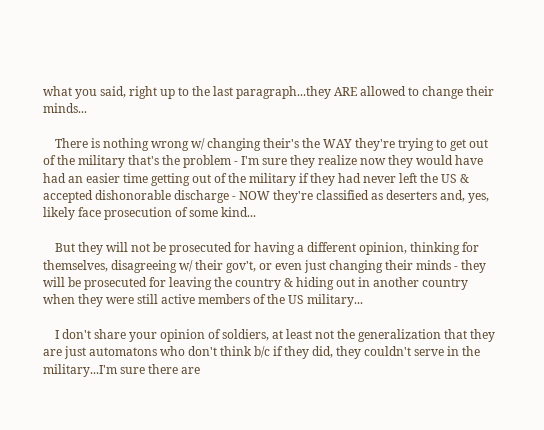what you said, right up to the last paragraph...they ARE allowed to change their minds...

    There is nothing wrong w/ changing their's the WAY they're trying to get out of the military that's the problem - I'm sure they realize now they would have had an easier time getting out of the military if they had never left the US & accepted dishonorable discharge - NOW they're classified as deserters and, yes, likely face prosecution of some kind...

    But they will not be prosecuted for having a different opinion, thinking for themselves, disagreeing w/ their gov't, or even just changing their minds - they will be prosecuted for leaving the country & hiding out in another country when they were still active members of the US military...

    I don't share your opinion of soldiers, at least not the generalization that they are just automatons who don't think b/c if they did, they couldn't serve in the military...I'm sure there are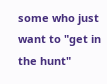some who just want to "get in the hunt"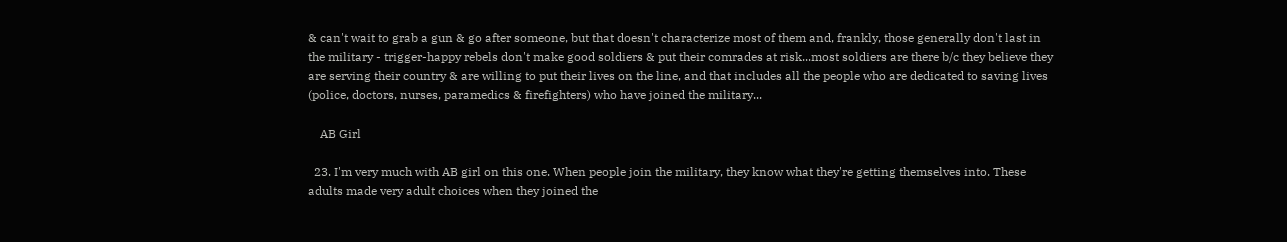& can't wait to grab a gun & go after someone, but that doesn't characterize most of them and, frankly, those generally don't last in the military - trigger-happy rebels don't make good soldiers & put their comrades at risk...most soldiers are there b/c they believe they are serving their country & are willing to put their lives on the line, and that includes all the people who are dedicated to saving lives (police, doctors, nurses, paramedics & firefighters) who have joined the military...

    AB Girl

  23. I'm very much with AB girl on this one. When people join the military, they know what they're getting themselves into. These adults made very adult choices when they joined the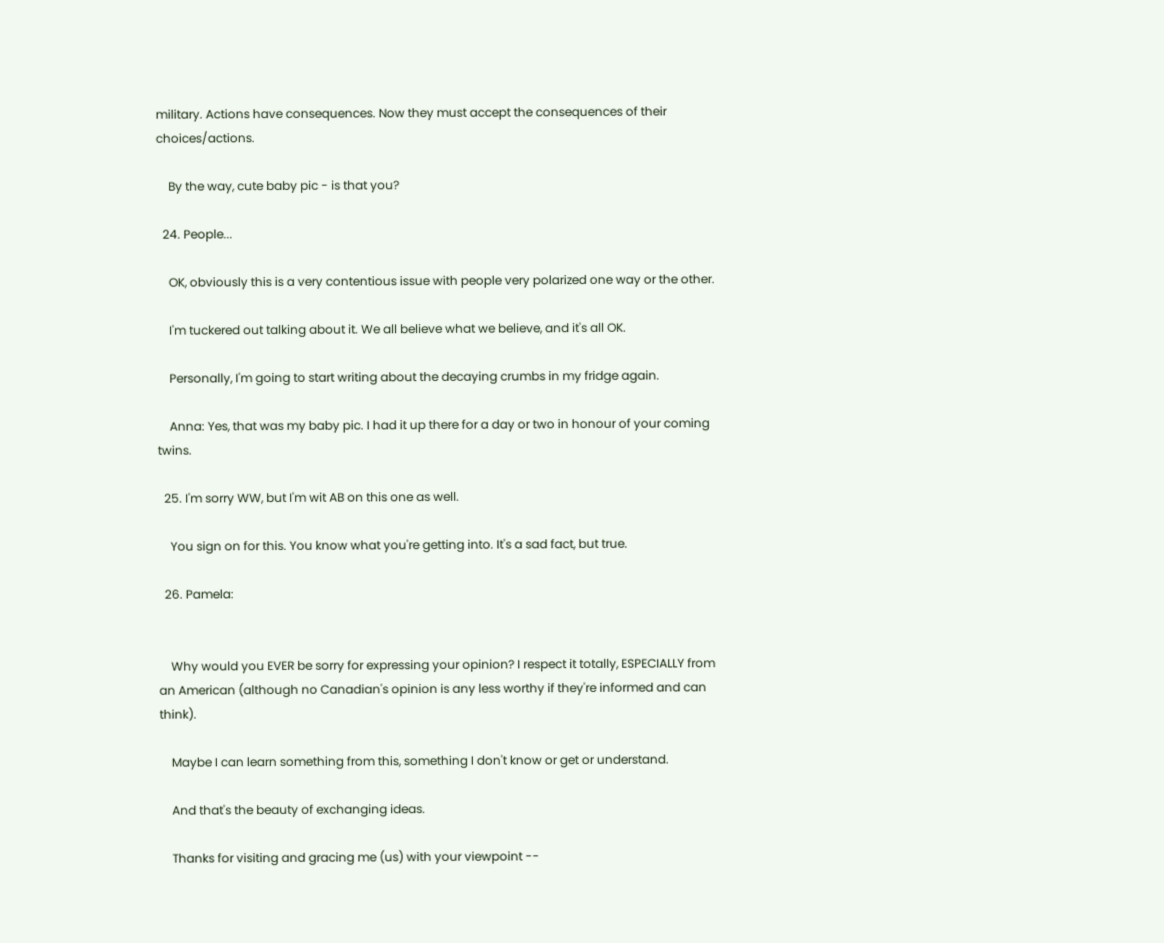military. Actions have consequences. Now they must accept the consequences of their choices/actions.

    By the way, cute baby pic - is that you?

  24. People...

    OK, obviously this is a very contentious issue with people very polarized one way or the other.

    I'm tuckered out talking about it. We all believe what we believe, and it's all OK.

    Personally, I'm going to start writing about the decaying crumbs in my fridge again.

    Anna: Yes, that was my baby pic. I had it up there for a day or two in honour of your coming twins.

  25. I'm sorry WW, but I'm wit AB on this one as well.

    You sign on for this. You know what you're getting into. It's a sad fact, but true.

  26. Pamela:


    Why would you EVER be sorry for expressing your opinion? I respect it totally, ESPECIALLY from an American (although no Canadian's opinion is any less worthy if they're informed and can think).

    Maybe I can learn something from this, something I don't know or get or understand.

    And that's the beauty of exchanging ideas.

    Thanks for visiting and gracing me (us) with your viewpoint --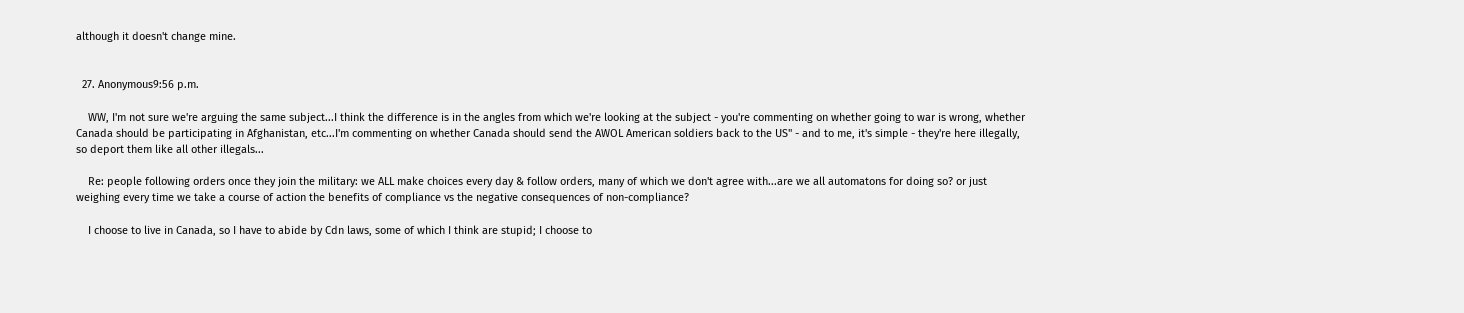although it doesn't change mine.


  27. Anonymous9:56 p.m.

    WW, I'm not sure we're arguing the same subject...I think the difference is in the angles from which we're looking at the subject - you're commenting on whether going to war is wrong, whether Canada should be participating in Afghanistan, etc...I'm commenting on whether Canada should send the AWOL American soldiers back to the US" - and to me, it's simple - they're here illegally, so deport them like all other illegals...

    Re: people following orders once they join the military: we ALL make choices every day & follow orders, many of which we don't agree with...are we all automatons for doing so? or just weighing every time we take a course of action the benefits of compliance vs the negative consequences of non-compliance?

    I choose to live in Canada, so I have to abide by Cdn laws, some of which I think are stupid; I choose to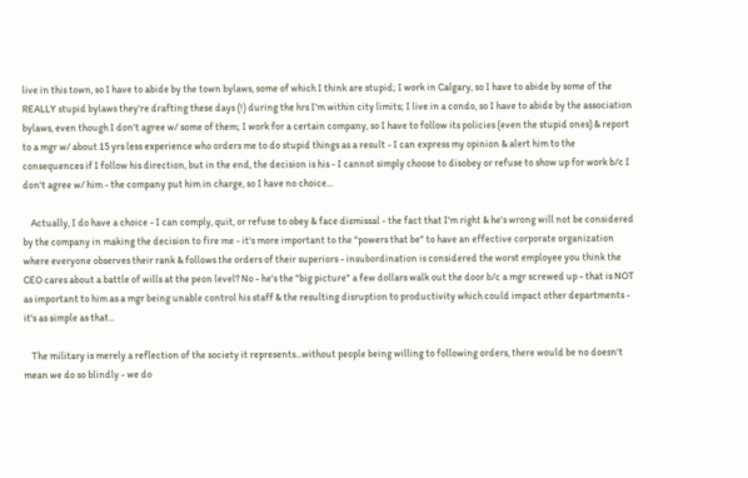live in this town, so I have to abide by the town bylaws, some of which I think are stupid; I work in Calgary, so I have to abide by some of the REALLY stupid bylaws they're drafting these days (!) during the hrs I'm within city limits; I live in a condo, so I have to abide by the association bylaws, even though I don't agree w/ some of them; I work for a certain company, so I have to follow its policies (even the stupid ones) & report to a mgr w/ about 15 yrs less experience who orders me to do stupid things as a result - I can express my opinion & alert him to the consequences if I follow his direction, but in the end, the decision is his - I cannot simply choose to disobey or refuse to show up for work b/c I don't agree w/ him - the company put him in charge, so I have no choice...

    Actually, I do have a choice - I can comply, quit, or refuse to obey & face dismissal - the fact that I'm right & he's wrong will not be considered by the company in making the decision to fire me - it's more important to the "powers that be" to have an effective corporate organization where everyone observes their rank & follows the orders of their superiors - insubordination is considered the worst employee you think the CEO cares about a battle of wills at the peon level? No - he's the "big picture" a few dollars walk out the door b/c a mgr screwed up - that is NOT as important to him as a mgr being unable control his staff & the resulting disruption to productivity which could impact other departments - it's as simple as that...

    The military is merely a reflection of the society it represents...without people being willing to following orders, there would be no doesn't mean we do so blindly - we do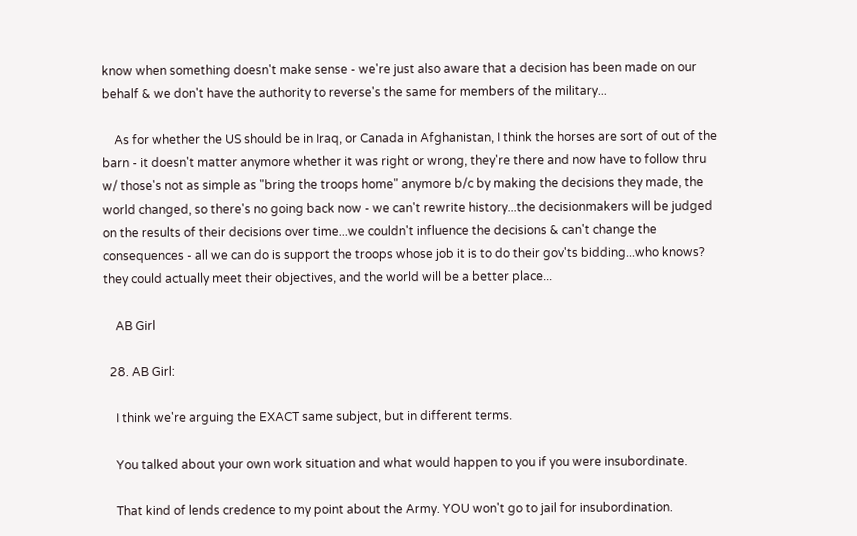know when something doesn't make sense - we're just also aware that a decision has been made on our behalf & we don't have the authority to reverse's the same for members of the military...

    As for whether the US should be in Iraq, or Canada in Afghanistan, I think the horses are sort of out of the barn - it doesn't matter anymore whether it was right or wrong, they're there and now have to follow thru w/ those's not as simple as "bring the troops home" anymore b/c by making the decisions they made, the world changed, so there's no going back now - we can't rewrite history...the decisionmakers will be judged on the results of their decisions over time...we couldn't influence the decisions & can't change the consequences - all we can do is support the troops whose job it is to do their gov'ts bidding...who knows? they could actually meet their objectives, and the world will be a better place...

    AB Girl

  28. AB Girl:

    I think we're arguing the EXACT same subject, but in different terms.

    You talked about your own work situation and what would happen to you if you were insubordinate.

    That kind of lends credence to my point about the Army. YOU won't go to jail for insubordination.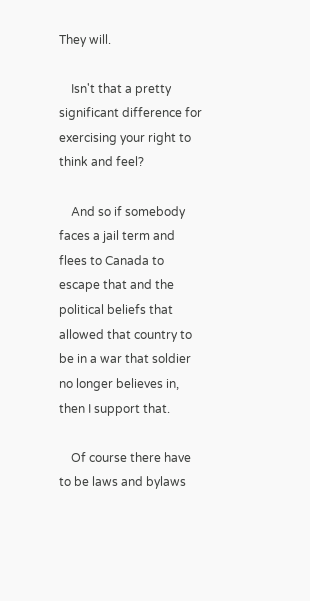They will.

    Isn't that a pretty significant difference for exercising your right to think and feel?

    And so if somebody faces a jail term and flees to Canada to escape that and the political beliefs that allowed that country to be in a war that soldier no longer believes in, then I support that.

    Of course there have to be laws and bylaws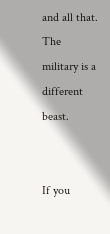and all that. The military is a different beast.


If you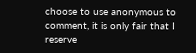choose to use anonymous to comment, it is only fair that I reserve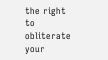the right to obliterate your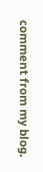comment from my blog.